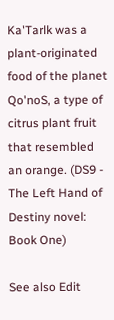Ka'Tarlk was a plant-originated food of the planet Qo'noS, a type of citrus plant fruit that resembled an orange. (DS9 - The Left Hand of Destiny novel: Book One)

See also Edit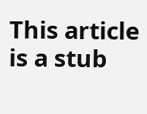This article is a stub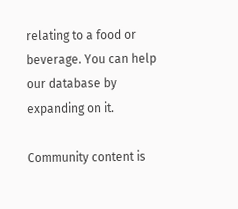relating to a food or beverage. You can help our database by expanding on it.

Community content is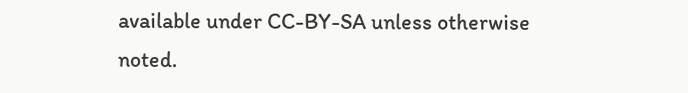available under CC-BY-SA unless otherwise noted.